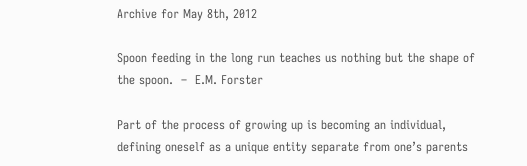Archive for May 8th, 2012

Spoon feeding in the long run teaches us nothing but the shape of the spoon.  –  E.M. Forster

Part of the process of growing up is becoming an individual, defining oneself as a unique entity separate from one’s parents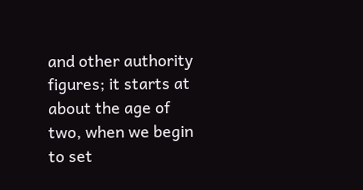and other authority figures; it starts at about the age of two, when we begin to set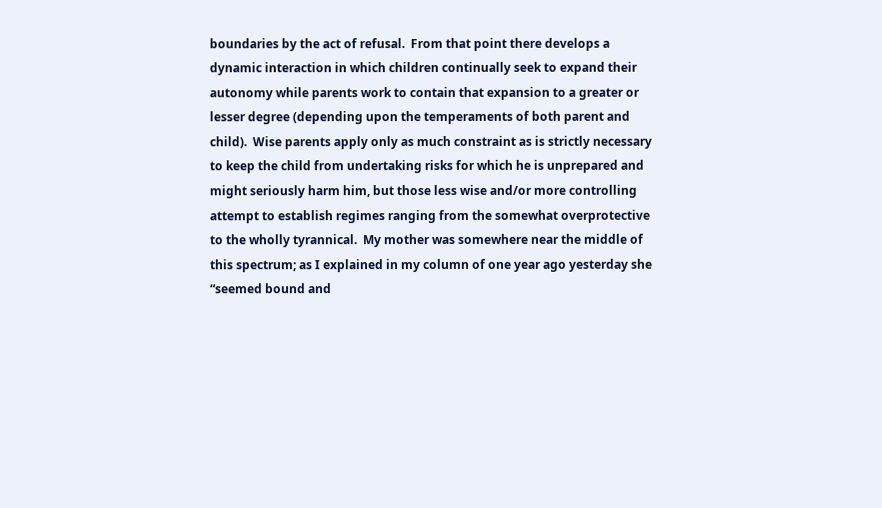boundaries by the act of refusal.  From that point there develops a dynamic interaction in which children continually seek to expand their autonomy while parents work to contain that expansion to a greater or lesser degree (depending upon the temperaments of both parent and child).  Wise parents apply only as much constraint as is strictly necessary to keep the child from undertaking risks for which he is unprepared and might seriously harm him, but those less wise and/or more controlling attempt to establish regimes ranging from the somewhat overprotective to the wholly tyrannical.  My mother was somewhere near the middle of this spectrum; as I explained in my column of one year ago yesterday she “seemed bound and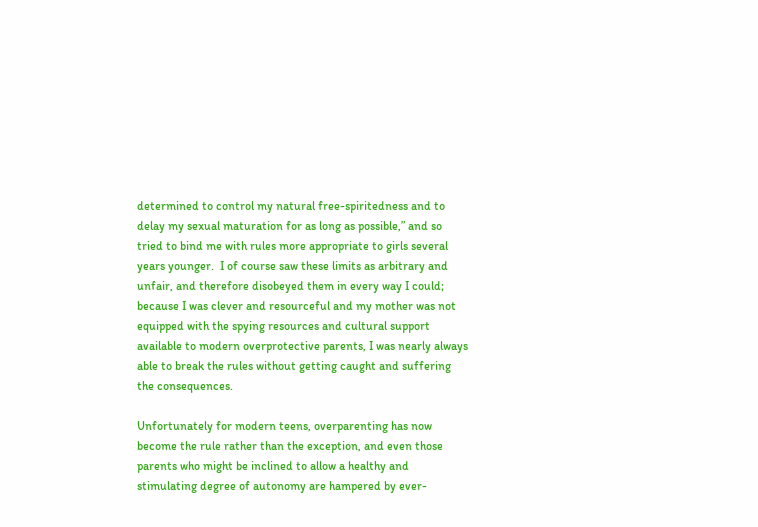determined to control my natural free-spiritedness and to delay my sexual maturation for as long as possible,” and so tried to bind me with rules more appropriate to girls several years younger.  I of course saw these limits as arbitrary and unfair, and therefore disobeyed them in every way I could; because I was clever and resourceful and my mother was not equipped with the spying resources and cultural support available to modern overprotective parents, I was nearly always able to break the rules without getting caught and suffering the consequences.

Unfortunately for modern teens, overparenting has now become the rule rather than the exception, and even those parents who might be inclined to allow a healthy and stimulating degree of autonomy are hampered by ever-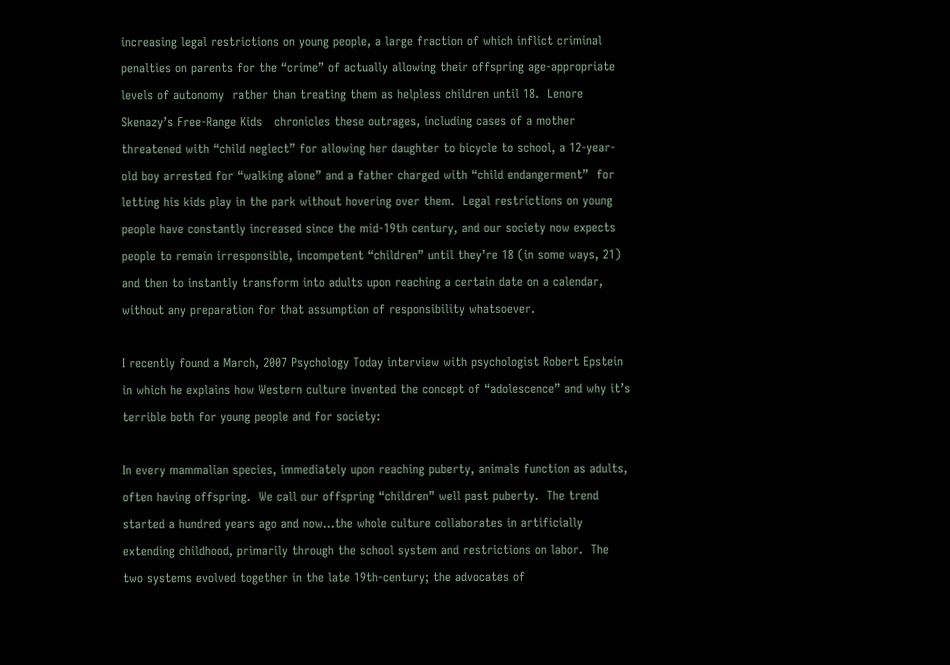increasing legal restrictions on young people, a large fraction of which inflict criminal penalties on parents for the “crime” of actually allowing their offspring age-appropriate levels of autonomy  rather than treating them as helpless children until 18.  Lenore Skenazy’s Free-Range Kids   chronicles these outrages, including cases of a mother threatened with “child neglect” for allowing her daughter to bicycle to school, a 12-year-old boy arrested for “walking alone” and a father charged with “child endangerment”  for letting his kids play in the park without hovering over them.  Legal restrictions on young people have constantly increased since the mid-19th century, and our society now expects people to remain irresponsible, incompetent “children” until they’re 18 (in some ways, 21) and then to instantly transform into adults upon reaching a certain date on a calendar, without any preparation for that assumption of responsibility whatsoever.

I recently found a March, 2007 Psychology Today interview with psychologist Robert Epstein in which he explains how Western culture invented the concept of “adolescence” and why it’s terrible both for young people and for society:

In every mammalian species, immediately upon reaching puberty, animals function as adults, often having offspring.  We call our offspring “children” well past puberty.  The trend started a hundred years ago and now…the whole culture collaborates in artificially extending childhood, primarily through the school system and restrictions on labor.  The two systems evolved together in the late 19th-century; the advocates of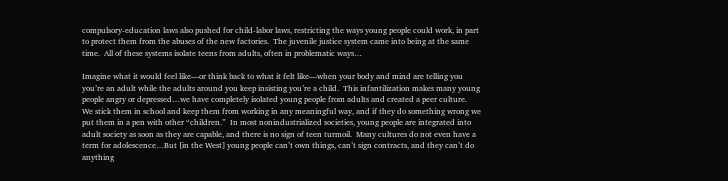compulsory-education laws also pushed for child-labor laws, restricting the ways young people could work, in part to protect them from the abuses of the new factories.  The juvenile justice system came into being at the same time.  All of these systems isolate teens from adults, often in problematic ways…

Imagine what it would feel like—or think back to what it felt like—when your body and mind are telling you you’re an adult while the adults around you keep insisting you’re a child.  This infantilization makes many young people angry or depressed…we have completely isolated young people from adults and created a peer culture.  We stick them in school and keep them from working in any meaningful way, and if they do something wrong we put them in a pen with other “children.”  In most nonindustrialized societies, young people are integrated into adult society as soon as they are capable, and there is no sign of teen turmoil.  Many cultures do not even have a term for adolescence…But [in the West] young people can’t own things, can’t sign contracts, and they can’t do anything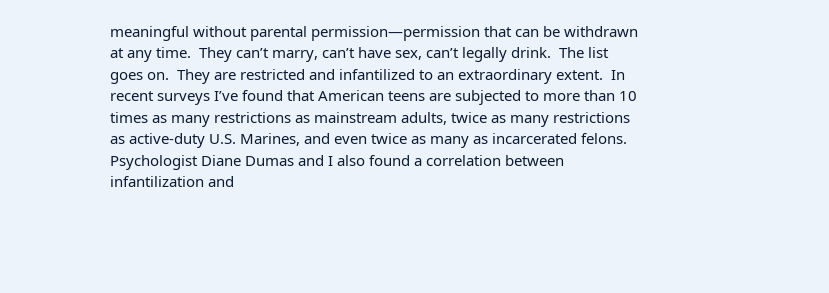meaningful without parental permission—permission that can be withdrawn at any time.  They can’t marry, can’t have sex, can’t legally drink.  The list goes on.  They are restricted and infantilized to an extraordinary extent.  In recent surveys I’ve found that American teens are subjected to more than 10 times as many restrictions as mainstream adults, twice as many restrictions as active-duty U.S. Marines, and even twice as many as incarcerated felons.  Psychologist Diane Dumas and I also found a correlation between infantilization and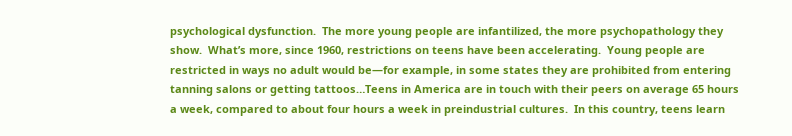psychological dysfunction.  The more young people are infantilized, the more psychopathology they show.  What’s more, since 1960, restrictions on teens have been accelerating.  Young people are restricted in ways no adult would be—for example, in some states they are prohibited from entering tanning salons or getting tattoos…Teens in America are in touch with their peers on average 65 hours a week, compared to about four hours a week in preindustrial cultures.  In this country, teens learn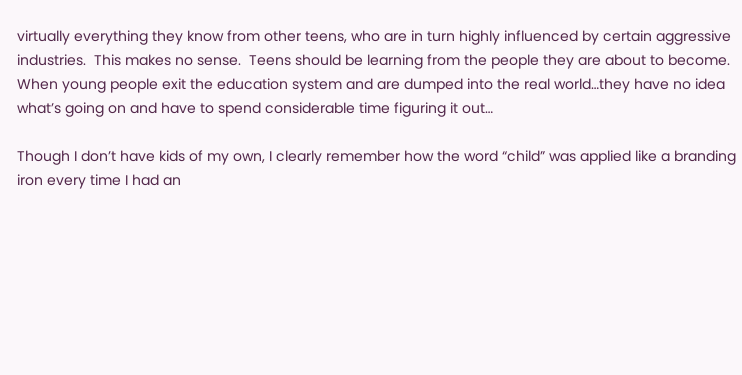virtually everything they know from other teens, who are in turn highly influenced by certain aggressive industries.  This makes no sense.  Teens should be learning from the people they are about to become.  When young people exit the education system and are dumped into the real world…they have no idea what’s going on and have to spend considerable time figuring it out…

Though I don’t have kids of my own, I clearly remember how the word “child” was applied like a branding iron every time I had an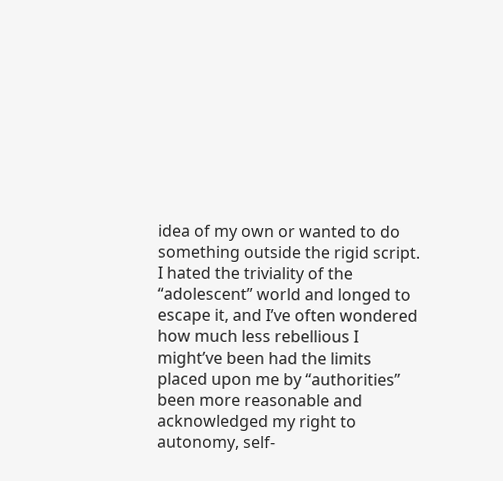idea of my own or wanted to do something outside the rigid script.  I hated the triviality of the “adolescent” world and longed to escape it, and I’ve often wondered how much less rebellious I might’ve been had the limits placed upon me by “authorities” been more reasonable and acknowledged my right to autonomy, self-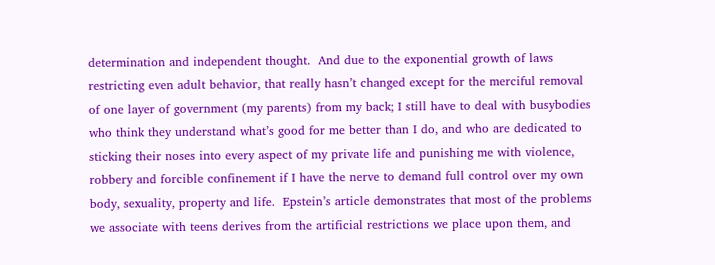determination and independent thought.  And due to the exponential growth of laws restricting even adult behavior, that really hasn’t changed except for the merciful removal of one layer of government (my parents) from my back; I still have to deal with busybodies who think they understand what’s good for me better than I do, and who are dedicated to sticking their noses into every aspect of my private life and punishing me with violence, robbery and forcible confinement if I have the nerve to demand full control over my own body, sexuality, property and life.  Epstein’s article demonstrates that most of the problems we associate with teens derives from the artificial restrictions we place upon them, and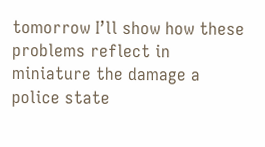tomorrow I’ll show how these problems reflect in miniature the damage a police state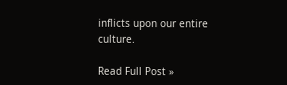inflicts upon our entire culture.

Read Full Post »